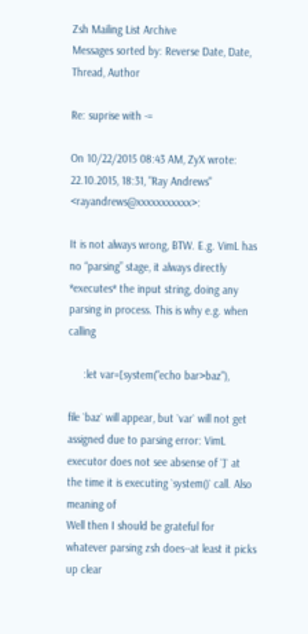Zsh Mailing List Archive
Messages sorted by: Reverse Date, Date, Thread, Author

Re: suprise with -=

On 10/22/2015 08:43 AM, ZyX wrote:
22.10.2015, 18:31, "Ray Andrews" <rayandrews@xxxxxxxxxxx>:

It is not always wrong, BTW. E.g. VimL has no “parsing” stage, it always directly *executes* the input string, doing any parsing in process. This is why e.g. when calling

     :let var=[system("echo bar>baz"),

file `baz` will appear, but `var` will not get assigned due to parsing error: VimL executor does not see absense of `]` at the time it is executing `system()` call. Also meaning of
Well then I should be grateful for whatever parsing zsh does--at least it picks up clear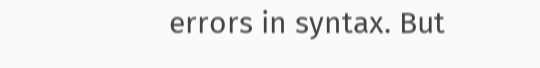errors in syntax. But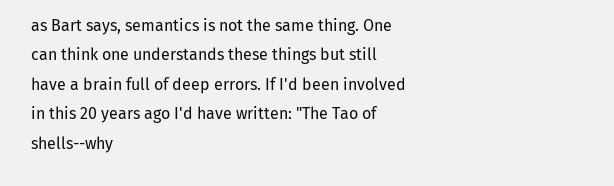as Bart says, semantics is not the same thing. One can think one understands these things but still have a brain full of deep errors. If I'd been involved in this 20 years ago I'd have written: "The Tao of shells--why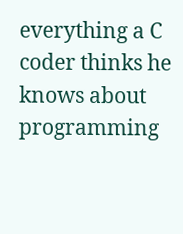everything a C coder thinks he knows about programming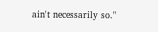ain't necessarily so."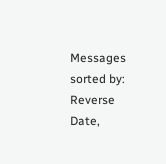Messages sorted by: Reverse Date,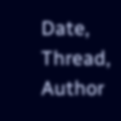Date, Thread, Author